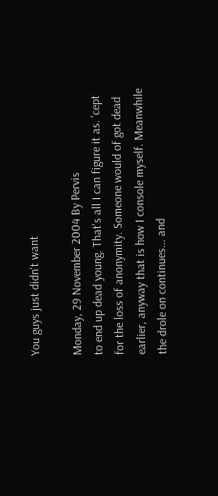You guys just didn't want

Monday, 29 November 2004 By Pervis
to end up dead young. That's all I can figure it as. 'cept for the loss of anonymity. Someone would of got dead earlier, anyway that is how I console myself. Meanwhile the drole on continues... and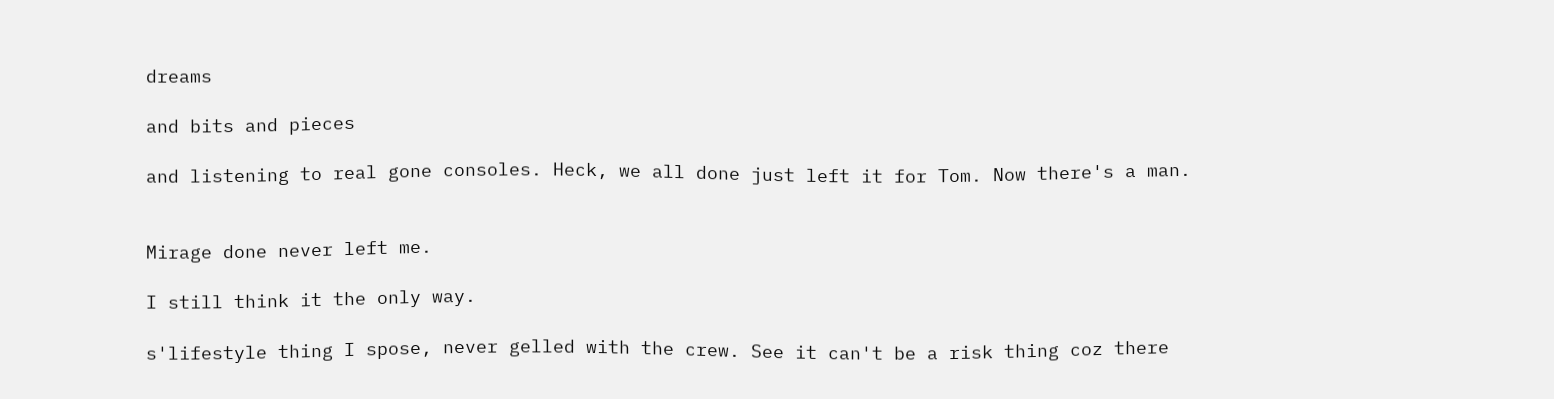dreams

and bits and pieces

and listening to real gone consoles. Heck, we all done just left it for Tom. Now there's a man.


Mirage done never left me.

I still think it the only way.

s'lifestyle thing I spose, never gelled with the crew. See it can't be a risk thing coz there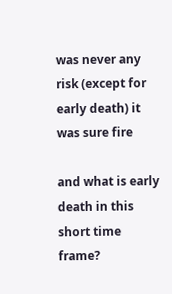was never any risk (except for early death) it was sure fire

and what is early death in this short time frame?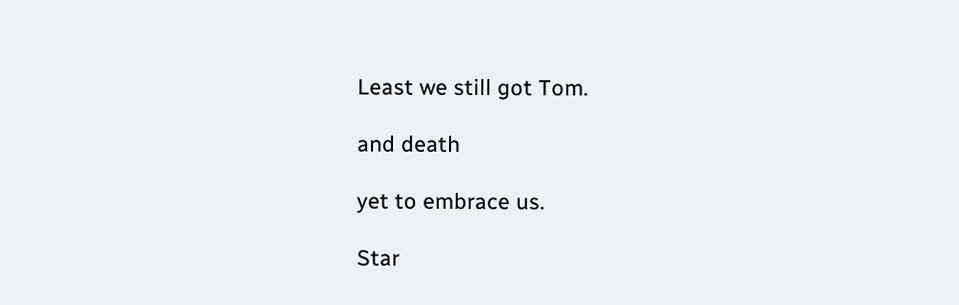Least we still got Tom.

and death

yet to embrace us.

Star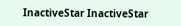InactiveStar InactiveStar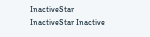InactiveStar InactiveStar Inactive